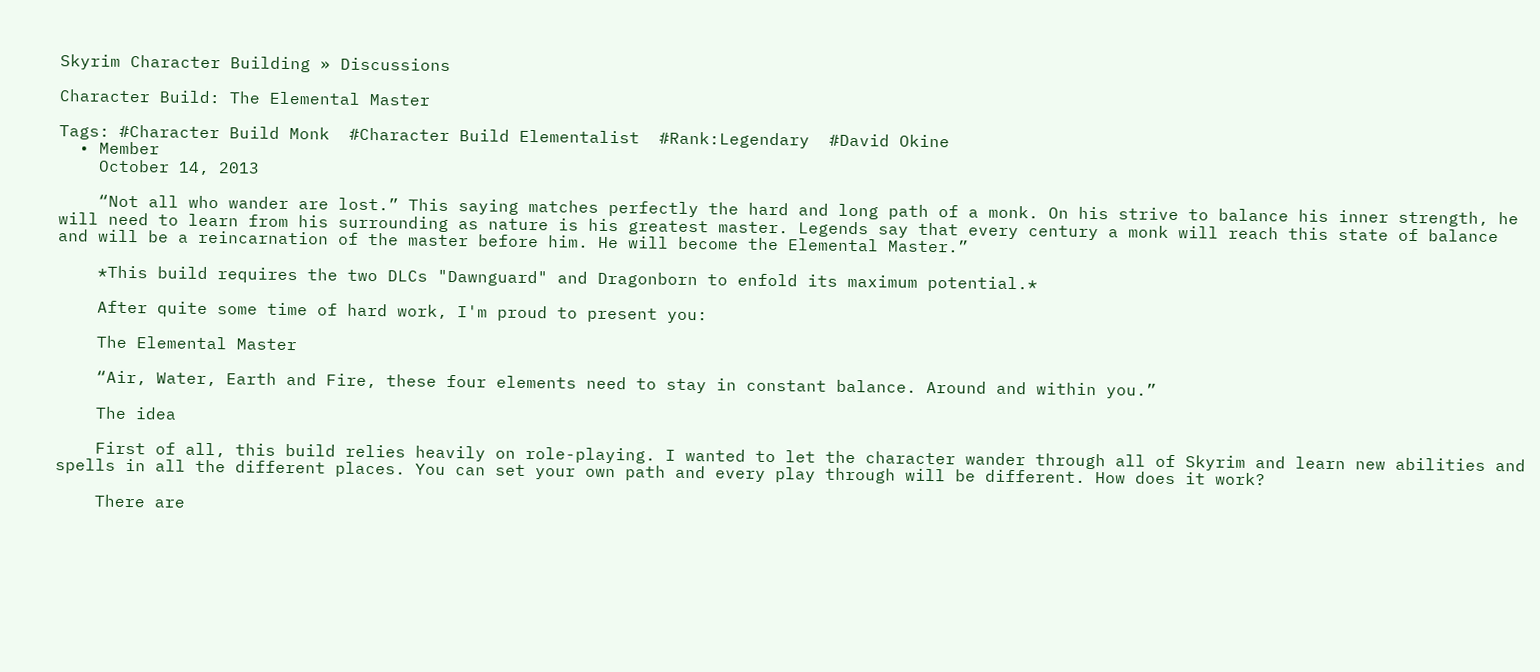Skyrim Character Building » Discussions

Character Build: The Elemental Master

Tags: #Character Build Monk  #Character Build Elementalist  #Rank:Legendary  #David Okine
  • Member
    October 14, 2013

    “Not all who wander are lost.” This saying matches perfectly the hard and long path of a monk. On his strive to balance his inner strength, he will need to learn from his surrounding as nature is his greatest master. Legends say that every century a monk will reach this state of balance and will be a reincarnation of the master before him. He will become the Elemental Master.”

    *This build requires the two DLCs "Dawnguard" and Dragonborn to enfold its maximum potential.*

    After quite some time of hard work, I'm proud to present you:

    The Elemental Master

    “Air, Water, Earth and Fire, these four elements need to stay in constant balance. Around and within you.”

    The idea

    First of all, this build relies heavily on role-playing. I wanted to let the character wander through all of Skyrim and learn new abilities and spells in all the different places. You can set your own path and every play through will be different. How does it work?

    There are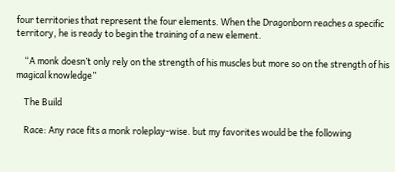four territories that represent the four elements. When the Dragonborn reaches a specific territory, he is ready to begin the training of a new element.

    “A monk doesn’t only rely on the strength of his muscles but more so on the strength of his magical knowledge”

    The Build

    Race: Any race fits a monk roleplay-wise. but my favorites would be the following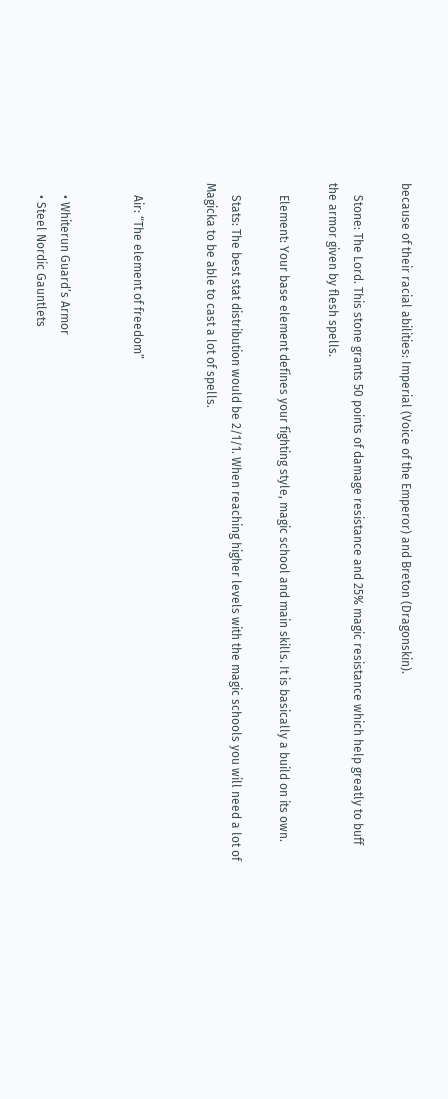because of their racial abilities: Imperial (Voice of the Emperor) and Breton (Dragonskin).

    Stone: The Lord. This stone grants 50 points of damage resistance and 25% magic resistance which help greatly to buff the armor given by flesh spells.

    Element: Your base element defines your fighting style, magic school and main skills. It is basically a build on its own.

    Stats: The best stat distribution would be 2/1/1. When reaching higher levels with the magic schools you will need a lot of Magicka to be able to cast a lot of spells.


    Air: “The element of freedom”


    • Whiterun Guard’s Armor
    • Steel Nordic Gauntlets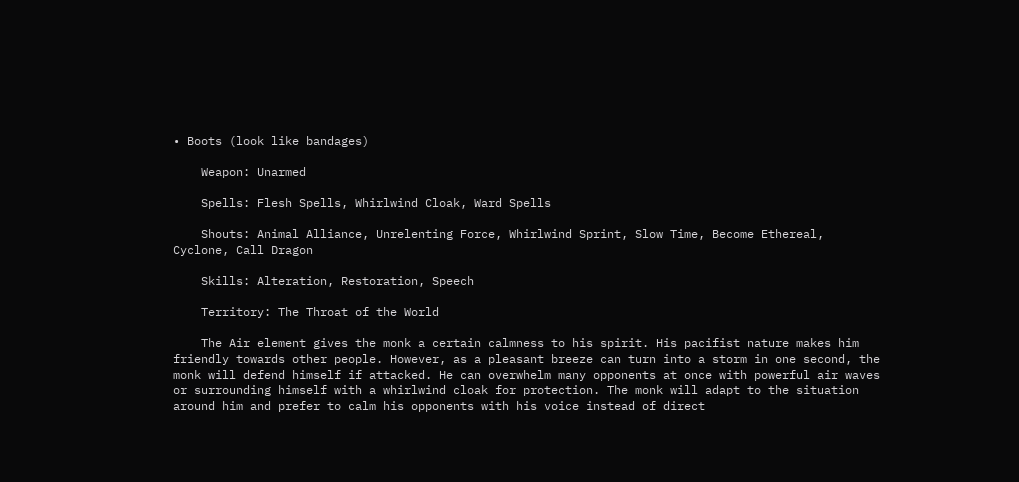• Boots (look like bandages)

    Weapon: Unarmed

    Spells: Flesh Spells, Whirlwind Cloak, Ward Spells

    Shouts: Animal Alliance, Unrelenting Force, Whirlwind Sprint, Slow Time, Become Ethereal, Cyclone, Call Dragon

    Skills: Alteration, Restoration, Speech

    Territory: The Throat of the World

    The Air element gives the monk a certain calmness to his spirit. His pacifist nature makes him friendly towards other people. However, as a pleasant breeze can turn into a storm in one second, the monk will defend himself if attacked. He can overwhelm many opponents at once with powerful air waves or surrounding himself with a whirlwind cloak for protection. The monk will adapt to the situation around him and prefer to calm his opponents with his voice instead of direct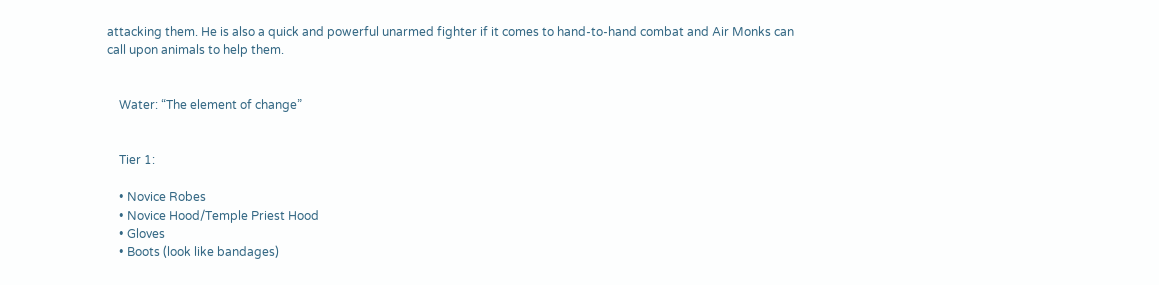attacking them. He is also a quick and powerful unarmed fighter if it comes to hand-to-hand combat and Air Monks can call upon animals to help them.


    Water: “The element of change”


    Tier 1:

    • Novice Robes
    • Novice Hood/Temple Priest Hood
    • Gloves
    • Boots (look like bandages)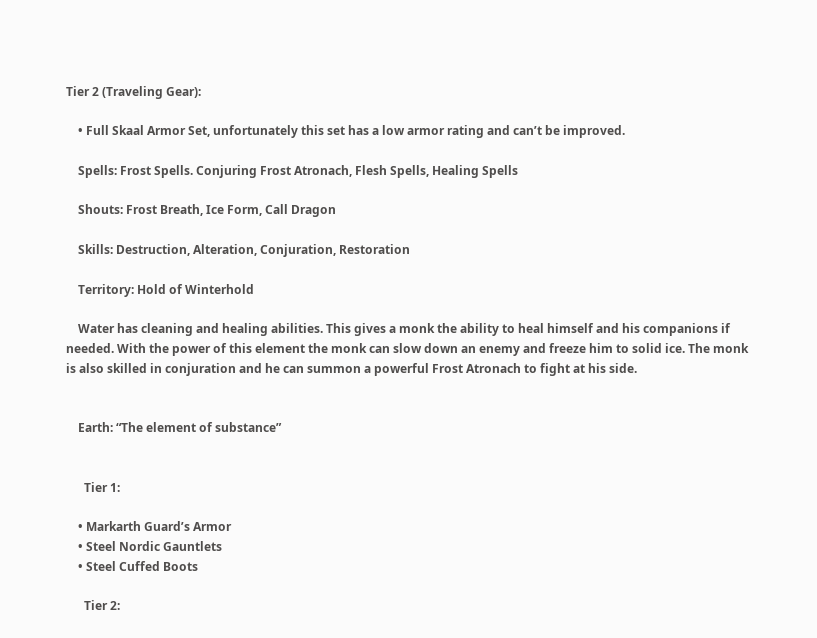Tier 2 (Traveling Gear):

    • Full Skaal Armor Set, unfortunately this set has a low armor rating and can’t be improved.

    Spells: Frost Spells. Conjuring Frost Atronach, Flesh Spells, Healing Spells

    Shouts: Frost Breath, Ice Form, Call Dragon

    Skills: Destruction, Alteration, Conjuration, Restoration

    Territory: Hold of Winterhold

    Water has cleaning and healing abilities. This gives a monk the ability to heal himself and his companions if needed. With the power of this element the monk can slow down an enemy and freeze him to solid ice. The monk is also skilled in conjuration and he can summon a powerful Frost Atronach to fight at his side.


    Earth: “The element of substance”


      Tier 1:

    • Markarth Guard’s Armor
    • Steel Nordic Gauntlets
    • Steel Cuffed Boots

      Tier 2: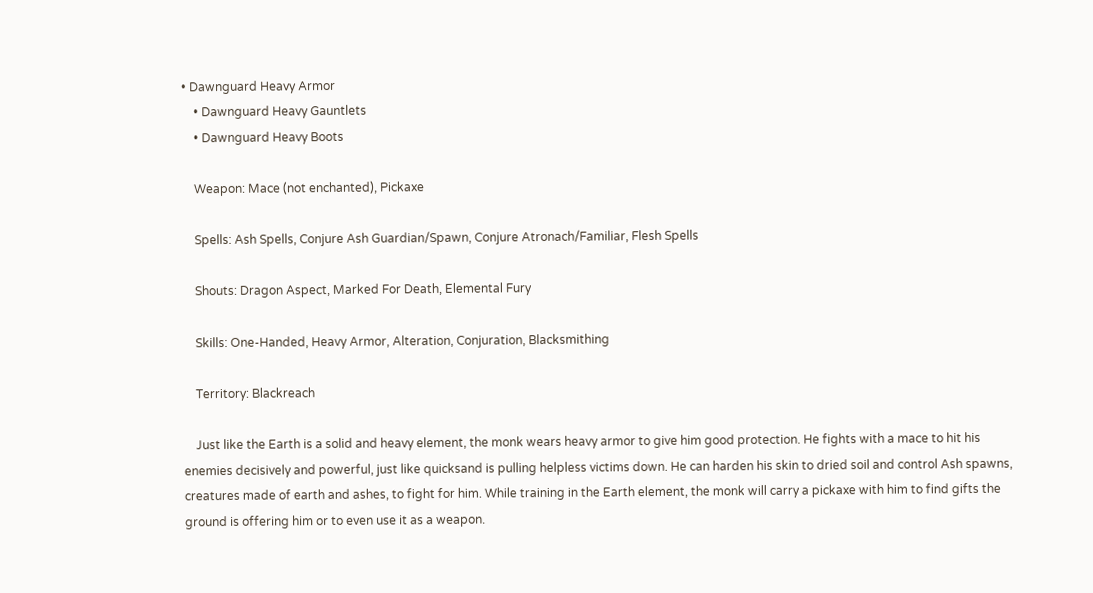• Dawnguard Heavy Armor
    • Dawnguard Heavy Gauntlets
    • Dawnguard Heavy Boots

    Weapon: Mace (not enchanted), Pickaxe

    Spells: Ash Spells, Conjure Ash Guardian/Spawn, Conjure Atronach/Familiar, Flesh Spells

    Shouts: Dragon Aspect, Marked For Death, Elemental Fury

    Skills: One-Handed, Heavy Armor, Alteration, Conjuration, Blacksmithing

    Territory: Blackreach

    Just like the Earth is a solid and heavy element, the monk wears heavy armor to give him good protection. He fights with a mace to hit his enemies decisively and powerful, just like quicksand is pulling helpless victims down. He can harden his skin to dried soil and control Ash spawns, creatures made of earth and ashes, to fight for him. While training in the Earth element, the monk will carry a pickaxe with him to find gifts the ground is offering him or to even use it as a weapon.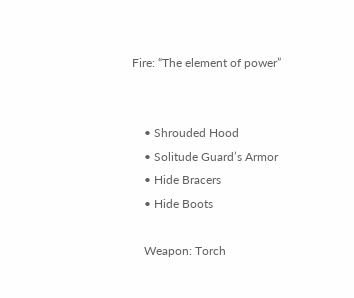Fire: “The element of power”


    • Shrouded Hood
    • Solitude Guard’s Armor
    • Hide Bracers
    • Hide Boots

    Weapon: Torch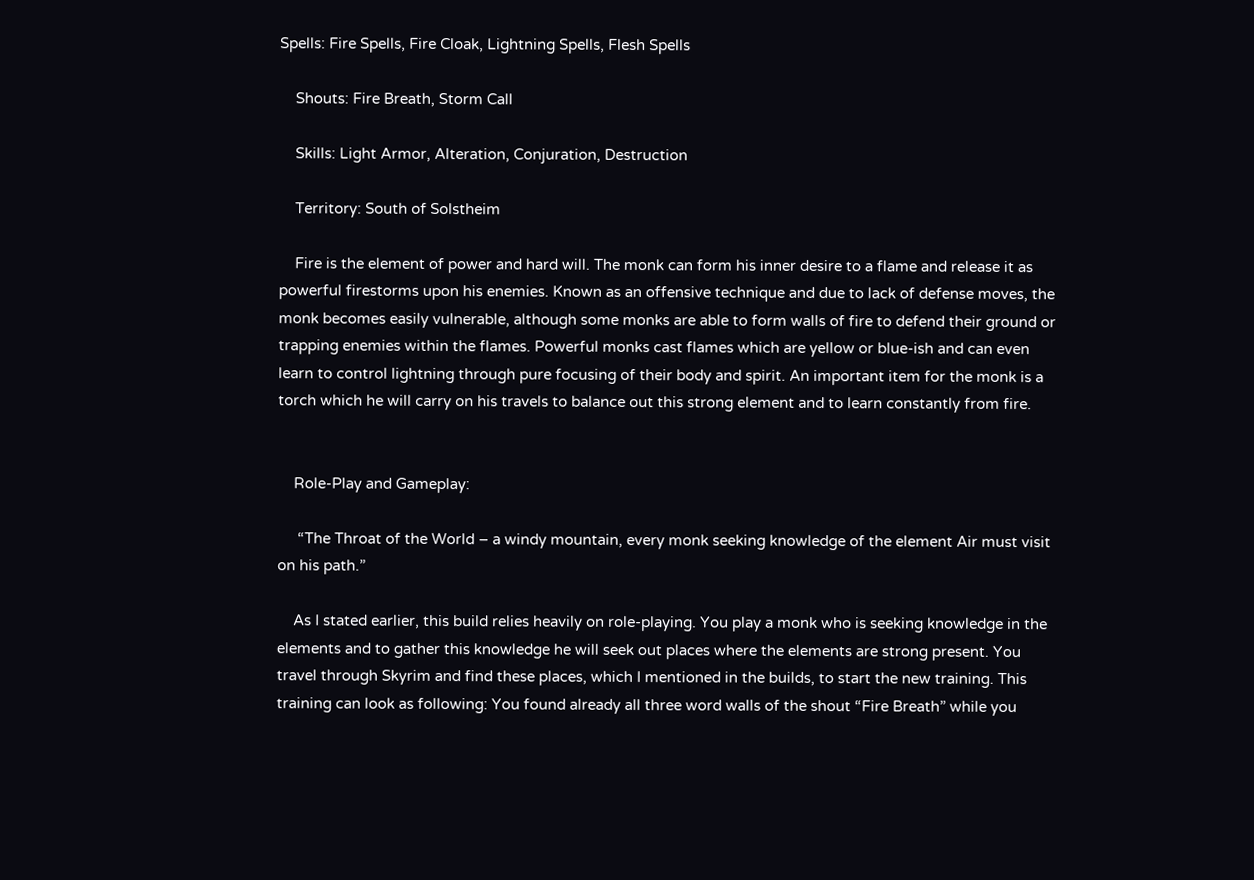Spells: Fire Spells, Fire Cloak, Lightning Spells, Flesh Spells

    Shouts: Fire Breath, Storm Call

    Skills: Light Armor, Alteration, Conjuration, Destruction

    Territory: South of Solstheim

    Fire is the element of power and hard will. The monk can form his inner desire to a flame and release it as powerful firestorms upon his enemies. Known as an offensive technique and due to lack of defense moves, the monk becomes easily vulnerable, although some monks are able to form walls of fire to defend their ground or trapping enemies within the flames. Powerful monks cast flames which are yellow or blue-ish and can even learn to control lightning through pure focusing of their body and spirit. An important item for the monk is a torch which he will carry on his travels to balance out this strong element and to learn constantly from fire.


    Role-Play and Gameplay:

     “The Throat of the World – a windy mountain, every monk seeking knowledge of the element Air must visit on his path.”

    As I stated earlier, this build relies heavily on role-playing. You play a monk who is seeking knowledge in the elements and to gather this knowledge he will seek out places where the elements are strong present. You travel through Skyrim and find these places, which I mentioned in the builds, to start the new training. This training can look as following: You found already all three word walls of the shout “Fire Breath” while you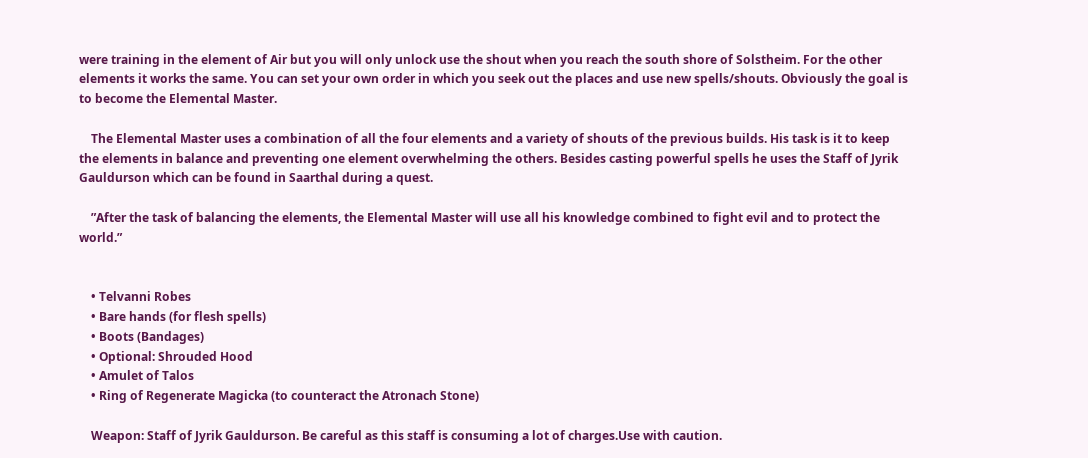were training in the element of Air but you will only unlock use the shout when you reach the south shore of Solstheim. For the other elements it works the same. You can set your own order in which you seek out the places and use new spells/shouts. Obviously the goal is to become the Elemental Master.

    The Elemental Master uses a combination of all the four elements and a variety of shouts of the previous builds. His task is it to keep the elements in balance and preventing one element overwhelming the others. Besides casting powerful spells he uses the Staff of Jyrik Gauldurson which can be found in Saarthal during a quest.

    ”After the task of balancing the elements, the Elemental Master will use all his knowledge combined to fight evil and to protect the world.”


    • Telvanni Robes
    • Bare hands (for flesh spells)
    • Boots (Bandages)
    • Optional: Shrouded Hood
    • Amulet of Talos
    • Ring of Regenerate Magicka (to counteract the Atronach Stone)

    Weapon: Staff of Jyrik Gauldurson. Be careful as this staff is consuming a lot of charges.Use with caution.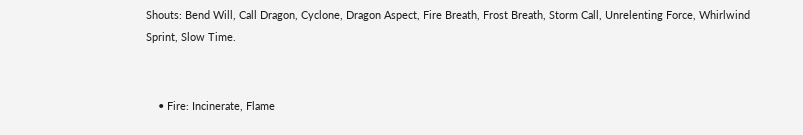Shouts: Bend Will, Call Dragon, Cyclone, Dragon Aspect, Fire Breath, Frost Breath, Storm Call, Unrelenting Force, Whirlwind Sprint, Slow Time.


    • Fire: Incinerate, Flame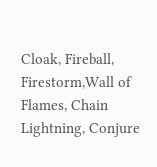Cloak, Fireball, Firestorm,Wall of Flames, Chain Lightning, Conjure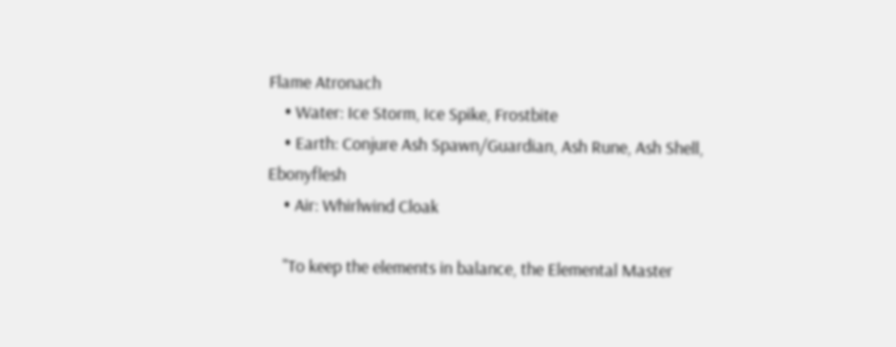Flame Atronach
    • Water: Ice Storm, Ice Spike, Frostbite
    • Earth: Conjure Ash Spawn/Guardian, Ash Rune, Ash Shell, Ebonyflesh
    • Air: Whirlwind Cloak

    "To keep the elements in balance, the Elemental Master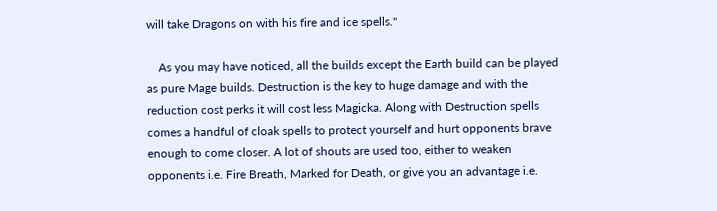will take Dragons on with his fire and ice spells."

    As you may have noticed, all the builds except the Earth build can be played as pure Mage builds. Destruction is the key to huge damage and with the reduction cost perks it will cost less Magicka. Along with Destruction spells comes a handful of cloak spells to protect yourself and hurt opponents brave enough to come closer. A lot of shouts are used too, either to weaken opponents i.e. Fire Breath, Marked for Death, or give you an advantage i.e.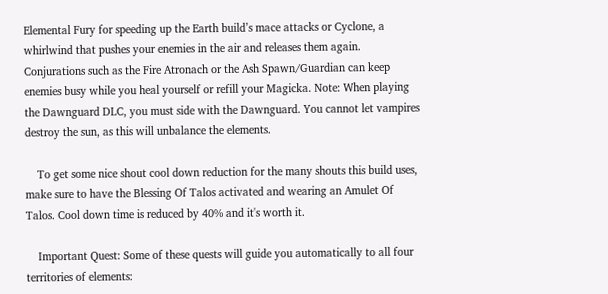Elemental Fury for speeding up the Earth build’s mace attacks or Cyclone, a whirlwind that pushes your enemies in the air and releases them again. Conjurations such as the Fire Atronach or the Ash Spawn/Guardian can keep enemies busy while you heal yourself or refill your Magicka. Note: When playing the Dawnguard DLC, you must side with the Dawnguard. You cannot let vampires destroy the sun, as this will unbalance the elements.

    To get some nice shout cool down reduction for the many shouts this build uses, make sure to have the Blessing Of Talos activated and wearing an Amulet Of Talos. Cool down time is reduced by 40% and it's worth it.

    Important Quest: Some of these quests will guide you automatically to all four territories of elements: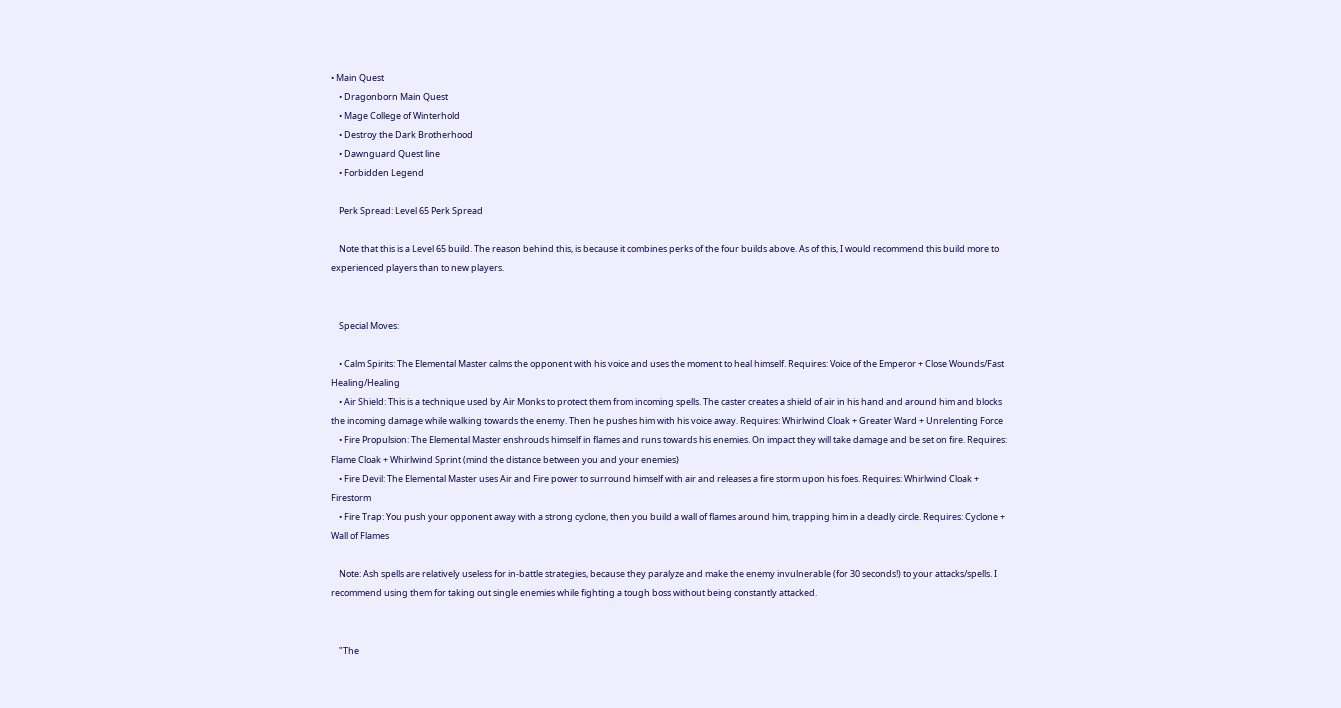• Main Quest
    • Dragonborn Main Quest
    • Mage College of Winterhold
    • Destroy the Dark Brotherhood
    • Dawnguard Quest line
    • Forbidden Legend

    Perk Spread: Level 65 Perk Spread

    Note that this is a Level 65 build. The reason behind this, is because it combines perks of the four builds above. As of this, I would recommend this build more to experienced players than to new players.


    Special Moves:

    • Calm Spirits: The Elemental Master calms the opponent with his voice and uses the moment to heal himself. Requires: Voice of the Emperor + Close Wounds/Fast Healing/Healing
    • Air Shield: This is a technique used by Air Monks to protect them from incoming spells. The caster creates a shield of air in his hand and around him and blocks the incoming damage while walking towards the enemy. Then he pushes him with his voice away. Requires: Whirlwind Cloak + Greater Ward + Unrelenting Force
    • Fire Propulsion: The Elemental Master enshrouds himself in flames and runs towards his enemies. On impact they will take damage and be set on fire. Requires: Flame Cloak + Whirlwind Sprint (mind the distance between you and your enemies)
    • Fire Devil: The Elemental Master uses Air and Fire power to surround himself with air and releases a fire storm upon his foes. Requires: Whirlwind Cloak + Firestorm
    • Fire Trap: You push your opponent away with a strong cyclone, then you build a wall of flames around him, trapping him in a deadly circle. Requires: Cyclone + Wall of Flames

    Note: Ash spells are relatively useless for in-battle strategies, because they paralyze and make the enemy invulnerable (for 30 seconds!) to your attacks/spells. I recommend using them for taking out single enemies while fighting a tough boss without being constantly attacked.


    "The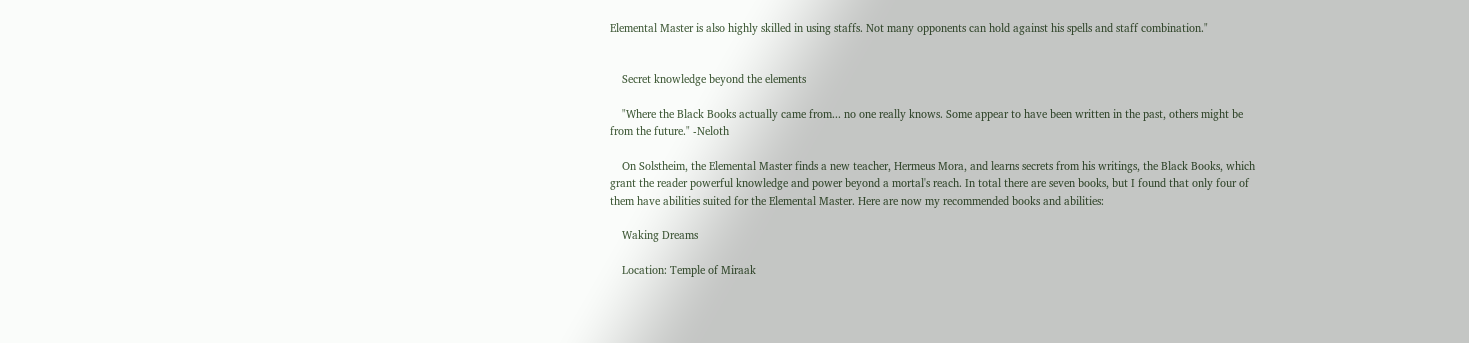Elemental Master is also highly skilled in using staffs. Not many opponents can hold against his spells and staff combination."


    Secret knowledge beyond the elements

    "Where the Black Books actually came from... no one really knows. Some appear to have been written in the past, others might be from the future." -Neloth

    On Solstheim, the Elemental Master finds a new teacher, Hermeus Mora, and learns secrets from his writings, the Black Books, which grant the reader powerful knowledge and power beyond a mortal's reach. In total there are seven books, but I found that only four of them have abilities suited for the Elemental Master. Here are now my recommended books and abilities:

    Waking Dreams

    Location: Temple of Miraak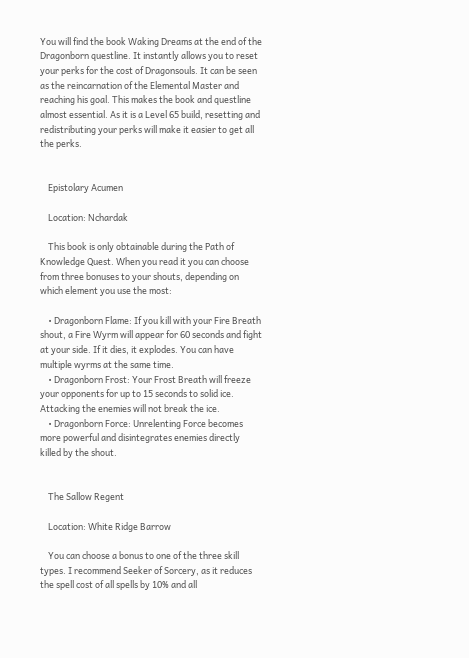You will find the book Waking Dreams at the end of the Dragonborn questline. It instantly allows you to reset your perks for the cost of Dragonsouls. It can be seen as the reincarnation of the Elemental Master and reaching his goal. This makes the book and questline almost essential. As it is a Level 65 build, resetting and redistributing your perks will make it easier to get all the perks.


    Epistolary Acumen

    Location: Nchardak

    This book is only obtainable during the Path of Knowledge Quest. When you read it you can choose from three bonuses to your shouts, depending on which element you use the most:

    • Dragonborn Flame: If you kill with your Fire Breath shout, a Fire Wyrm will appear for 60 seconds and fight at your side. If it dies, it explodes. You can have multiple wyrms at the same time.
    • Dragonborn Frost: Your Frost Breath will freeze your opponents for up to 15 seconds to solid ice. Attacking the enemies will not break the ice.
    • Dragonborn Force: Unrelenting Force becomes more powerful and disintegrates enemies directly killed by the shout.


    The Sallow Regent

    Location: White Ridge Barrow

    You can choose a bonus to one of the three skill types. I recommend Seeker of Sorcery, as it reduces the spell cost of all spells by 10% and all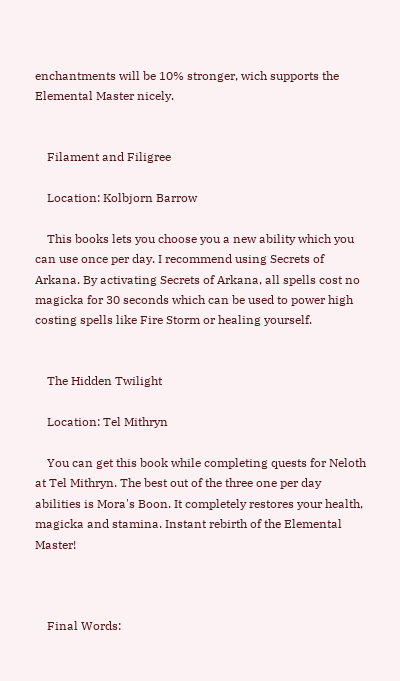enchantments will be 10% stronger, wich supports the Elemental Master nicely.


    Filament and Filigree

    Location: Kolbjorn Barrow

    This books lets you choose you a new ability which you can use once per day. I recommend using Secrets of Arkana. By activating Secrets of Arkana, all spells cost no magicka for 30 seconds which can be used to power high costing spells like Fire Storm or healing yourself.


    The Hidden Twilight

    Location: Tel Mithryn

    You can get this book while completing quests for Neloth at Tel Mithryn. The best out of the three one per day abilities is Mora's Boon. It completely restores your health, magicka and stamina. Instant rebirth of the Elemental Master!



    Final Words: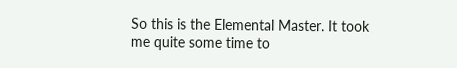So this is the Elemental Master. It took me quite some time to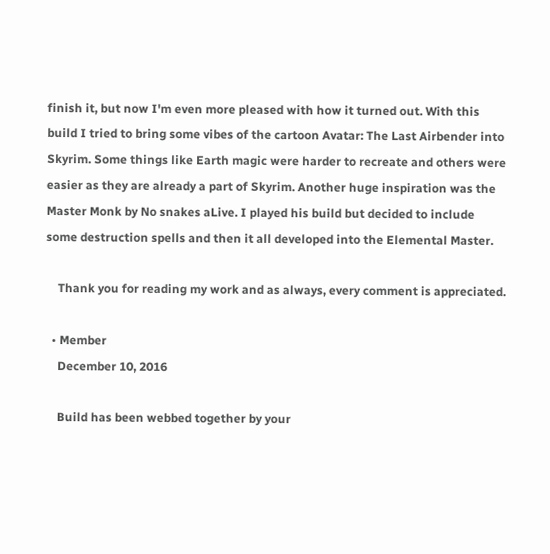finish it, but now I'm even more pleased with how it turned out. With this build I tried to bring some vibes of the cartoon Avatar: The Last Airbender into Skyrim. Some things like Earth magic were harder to recreate and others were easier as they are already a part of Skyrim. Another huge inspiration was the Master Monk by No snakes aLive. I played his build but decided to include some destruction spells and then it all developed into the Elemental Master.

    Thank you for reading my work and as always, every comment is appreciated.

  • Member
    December 10, 2016

    Build has been webbed together by your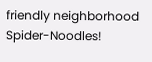friendly neighborhood Spider-Noodles!